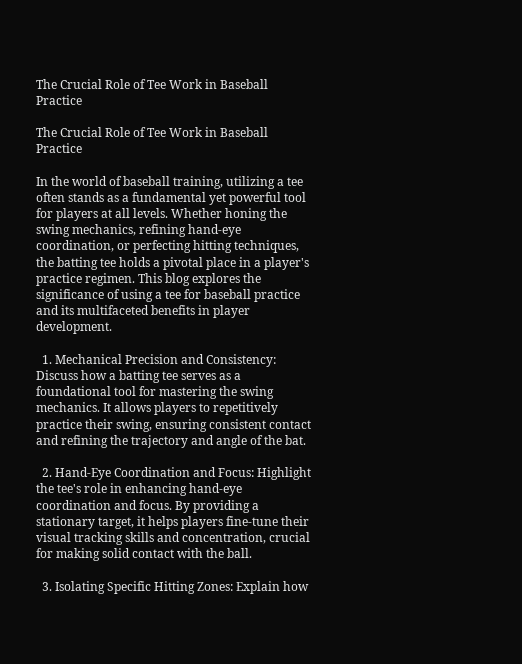The Crucial Role of Tee Work in Baseball Practice

The Crucial Role of Tee Work in Baseball Practice

In the world of baseball training, utilizing a tee often stands as a fundamental yet powerful tool for players at all levels. Whether honing the swing mechanics, refining hand-eye coordination, or perfecting hitting techniques, the batting tee holds a pivotal place in a player's practice regimen. This blog explores the significance of using a tee for baseball practice and its multifaceted benefits in player development.

  1. Mechanical Precision and Consistency: Discuss how a batting tee serves as a foundational tool for mastering the swing mechanics. It allows players to repetitively practice their swing, ensuring consistent contact and refining the trajectory and angle of the bat.

  2. Hand-Eye Coordination and Focus: Highlight the tee's role in enhancing hand-eye coordination and focus. By providing a stationary target, it helps players fine-tune their visual tracking skills and concentration, crucial for making solid contact with the ball.

  3. Isolating Specific Hitting Zones: Explain how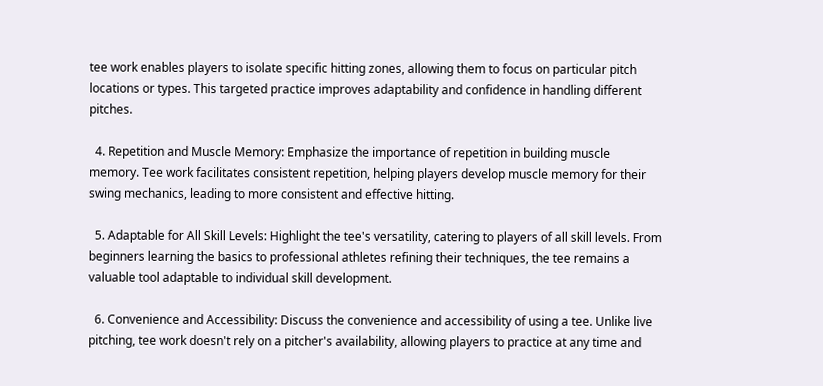tee work enables players to isolate specific hitting zones, allowing them to focus on particular pitch locations or types. This targeted practice improves adaptability and confidence in handling different pitches.

  4. Repetition and Muscle Memory: Emphasize the importance of repetition in building muscle memory. Tee work facilitates consistent repetition, helping players develop muscle memory for their swing mechanics, leading to more consistent and effective hitting.

  5. Adaptable for All Skill Levels: Highlight the tee's versatility, catering to players of all skill levels. From beginners learning the basics to professional athletes refining their techniques, the tee remains a valuable tool adaptable to individual skill development.

  6. Convenience and Accessibility: Discuss the convenience and accessibility of using a tee. Unlike live pitching, tee work doesn't rely on a pitcher's availability, allowing players to practice at any time and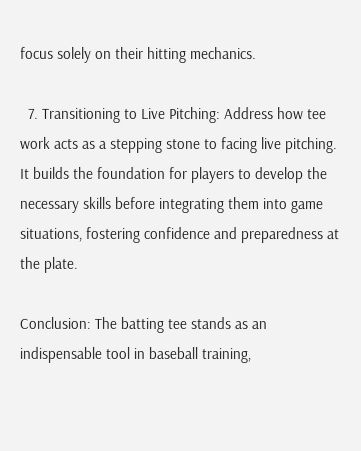focus solely on their hitting mechanics.

  7. Transitioning to Live Pitching: Address how tee work acts as a stepping stone to facing live pitching. It builds the foundation for players to develop the necessary skills before integrating them into game situations, fostering confidence and preparedness at the plate.

Conclusion: The batting tee stands as an indispensable tool in baseball training,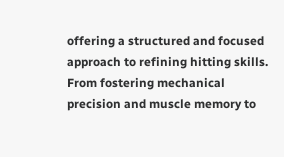offering a structured and focused approach to refining hitting skills. From fostering mechanical precision and muscle memory to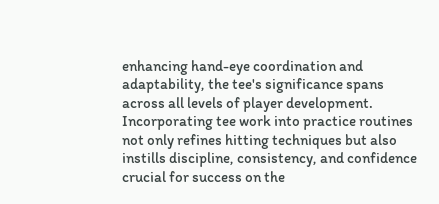enhancing hand-eye coordination and adaptability, the tee's significance spans across all levels of player development. Incorporating tee work into practice routines not only refines hitting techniques but also instills discipline, consistency, and confidence crucial for success on the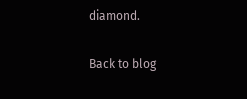diamond.

Back to blog